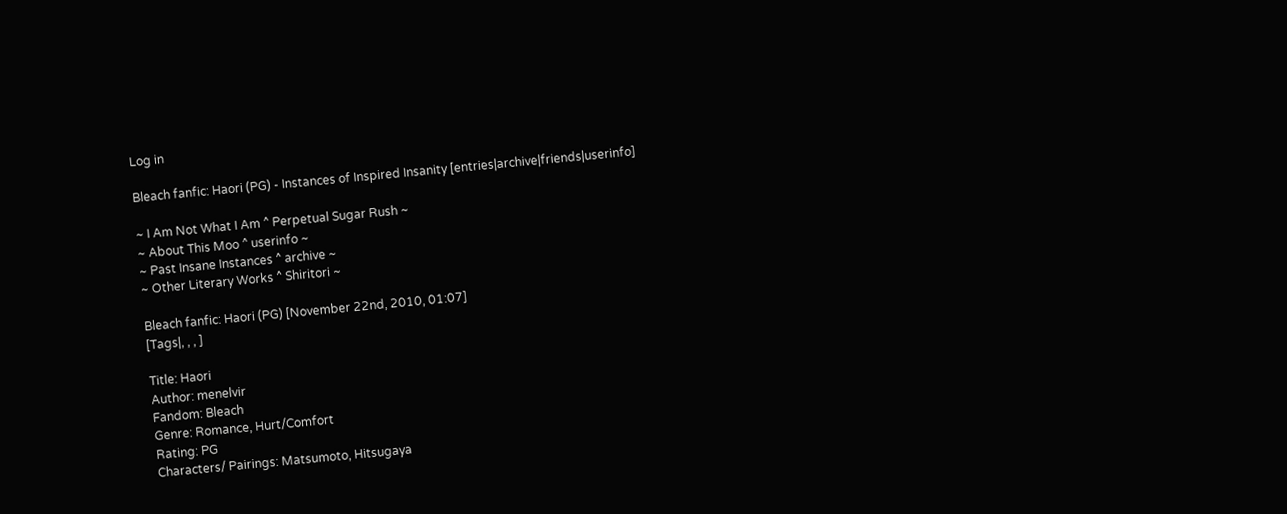Log in

Bleach fanfic: Haori (PG) - Instances of Inspired Insanity [entries|archive|friends|userinfo]

~ I Am Not What I Am ^ Perpetual Sugar Rush ~
~ About This Moo ^ userinfo ~
~ Past Insane Instances ^ archive ~
~ Other Literary Works ^ Shiritori ~

Bleach fanfic: Haori (PG) [November 22nd, 2010, 01:07]
[Tags|, , , ]

Title: Haori
Author: menelvir
Fandom: Bleach
Genre: Romance, Hurt/Comfort
Rating: PG
Characters/ Pairings: Matsumoto, Hitsugaya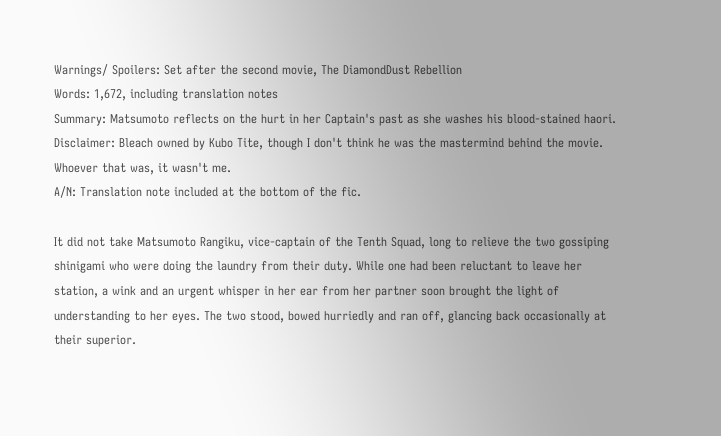Warnings/ Spoilers: Set after the second movie, The DiamondDust Rebellion
Words: 1,672, including translation notes
Summary: Matsumoto reflects on the hurt in her Captain's past as she washes his blood-stained haori.
Disclaimer: Bleach owned by Kubo Tite, though I don't think he was the mastermind behind the movie. Whoever that was, it wasn't me.
A/N: Translation note included at the bottom of the fic.

It did not take Matsumoto Rangiku, vice-captain of the Tenth Squad, long to relieve the two gossiping shinigami who were doing the laundry from their duty. While one had been reluctant to leave her station, a wink and an urgent whisper in her ear from her partner soon brought the light of understanding to her eyes. The two stood, bowed hurriedly and ran off, glancing back occasionally at their superior.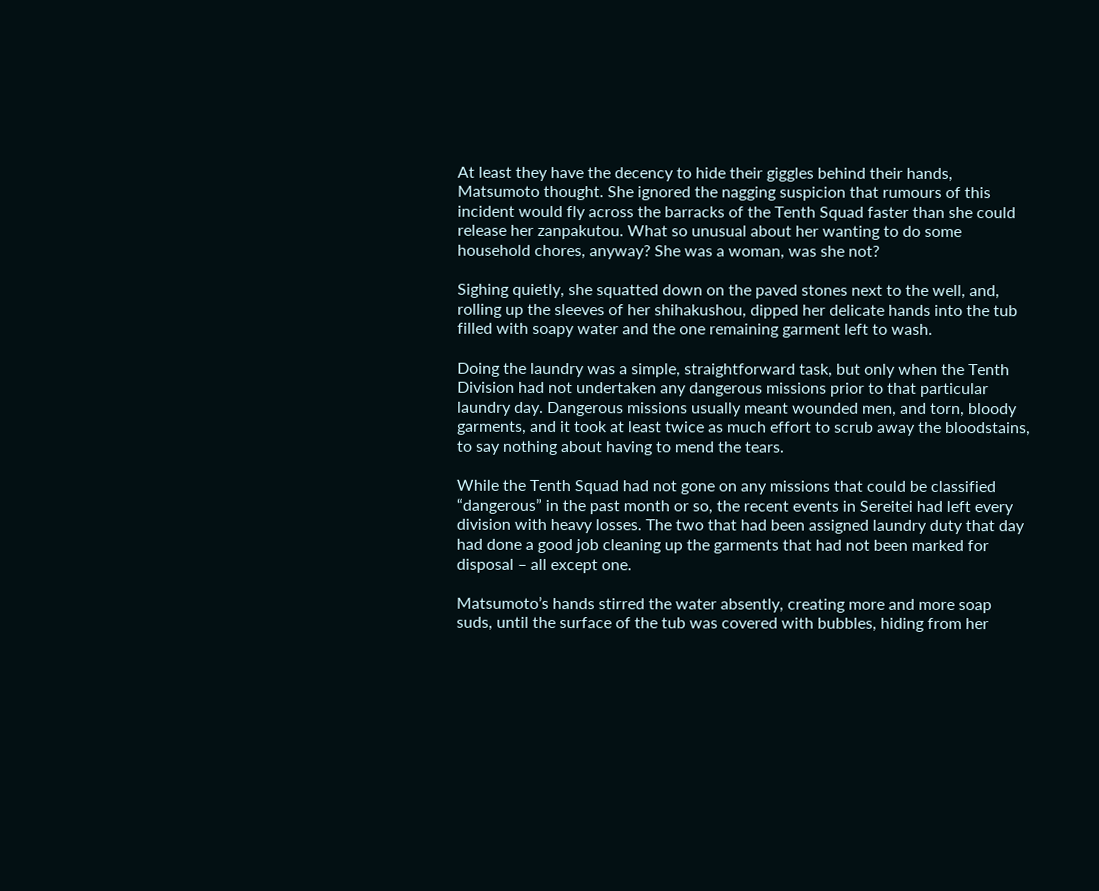At least they have the decency to hide their giggles behind their hands, Matsumoto thought. She ignored the nagging suspicion that rumours of this incident would fly across the barracks of the Tenth Squad faster than she could release her zanpakutou. What so unusual about her wanting to do some household chores, anyway? She was a woman, was she not?

Sighing quietly, she squatted down on the paved stones next to the well, and, rolling up the sleeves of her shihakushou, dipped her delicate hands into the tub filled with soapy water and the one remaining garment left to wash.

Doing the laundry was a simple, straightforward task, but only when the Tenth Division had not undertaken any dangerous missions prior to that particular laundry day. Dangerous missions usually meant wounded men, and torn, bloody garments, and it took at least twice as much effort to scrub away the bloodstains, to say nothing about having to mend the tears.

While the Tenth Squad had not gone on any missions that could be classified “dangerous” in the past month or so, the recent events in Sereitei had left every division with heavy losses. The two that had been assigned laundry duty that day had done a good job cleaning up the garments that had not been marked for disposal – all except one.

Matsumoto’s hands stirred the water absently, creating more and more soap suds, until the surface of the tub was covered with bubbles, hiding from her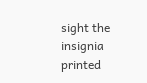sight the insignia printed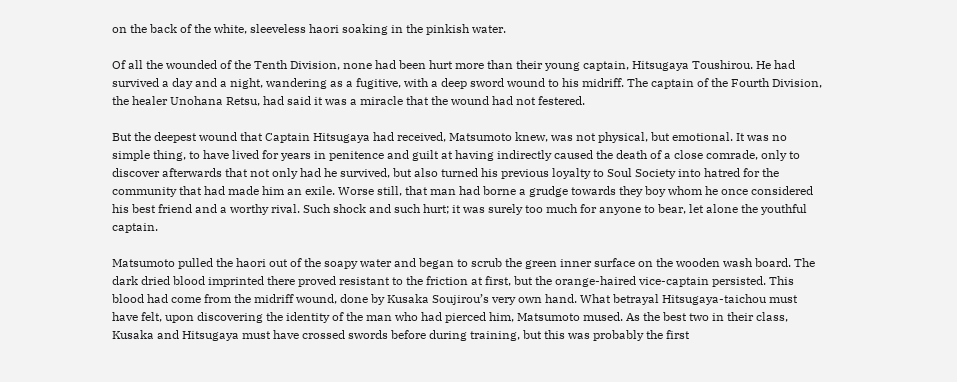on the back of the white, sleeveless haori soaking in the pinkish water.

Of all the wounded of the Tenth Division, none had been hurt more than their young captain, Hitsugaya Toushirou. He had survived a day and a night, wandering as a fugitive, with a deep sword wound to his midriff. The captain of the Fourth Division, the healer Unohana Retsu, had said it was a miracle that the wound had not festered.

But the deepest wound that Captain Hitsugaya had received, Matsumoto knew, was not physical, but emotional. It was no simple thing, to have lived for years in penitence and guilt at having indirectly caused the death of a close comrade, only to discover afterwards that not only had he survived, but also turned his previous loyalty to Soul Society into hatred for the community that had made him an exile. Worse still, that man had borne a grudge towards they boy whom he once considered his best friend and a worthy rival. Such shock and such hurt; it was surely too much for anyone to bear, let alone the youthful captain.

Matsumoto pulled the haori out of the soapy water and began to scrub the green inner surface on the wooden wash board. The dark dried blood imprinted there proved resistant to the friction at first, but the orange-haired vice-captain persisted. This blood had come from the midriff wound, done by Kusaka Soujirou’s very own hand. What betrayal Hitsugaya-taichou must have felt, upon discovering the identity of the man who had pierced him, Matsumoto mused. As the best two in their class, Kusaka and Hitsugaya must have crossed swords before during training, but this was probably the first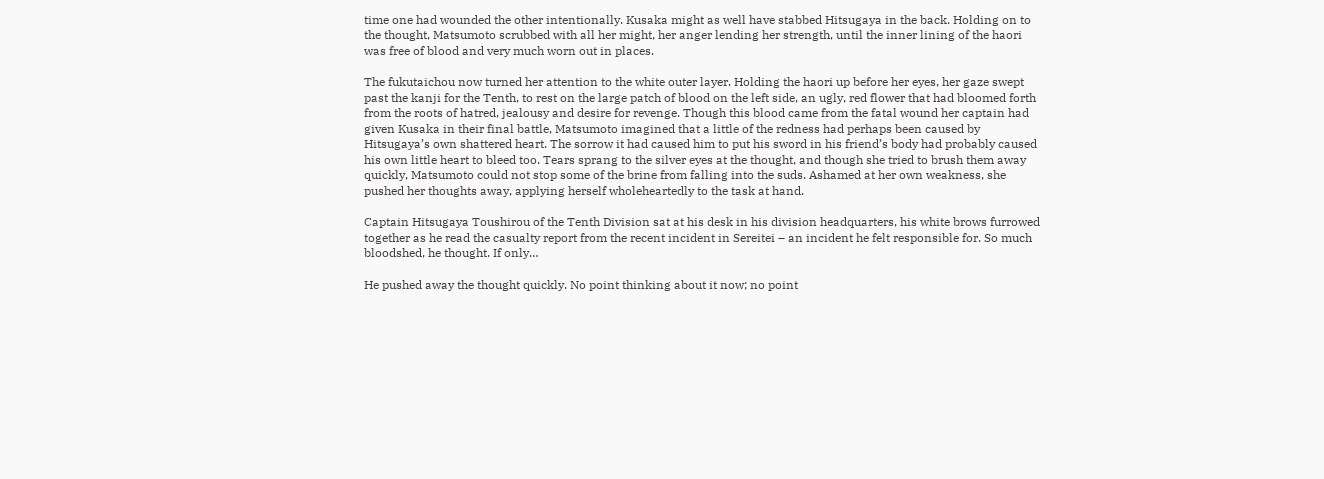time one had wounded the other intentionally. Kusaka might as well have stabbed Hitsugaya in the back. Holding on to the thought, Matsumoto scrubbed with all her might, her anger lending her strength, until the inner lining of the haori was free of blood and very much worn out in places.

The fukutaichou now turned her attention to the white outer layer. Holding the haori up before her eyes, her gaze swept past the kanji for the Tenth, to rest on the large patch of blood on the left side, an ugly, red flower that had bloomed forth from the roots of hatred, jealousy and desire for revenge. Though this blood came from the fatal wound her captain had given Kusaka in their final battle, Matsumoto imagined that a little of the redness had perhaps been caused by Hitsugaya’s own shattered heart. The sorrow it had caused him to put his sword in his friend’s body had probably caused his own little heart to bleed too. Tears sprang to the silver eyes at the thought, and though she tried to brush them away quickly, Matsumoto could not stop some of the brine from falling into the suds. Ashamed at her own weakness, she pushed her thoughts away, applying herself wholeheartedly to the task at hand.

Captain Hitsugaya Toushirou of the Tenth Division sat at his desk in his division headquarters, his white brows furrowed together as he read the casualty report from the recent incident in Sereitei – an incident he felt responsible for. So much bloodshed, he thought. If only…

He pushed away the thought quickly. No point thinking about it now; no point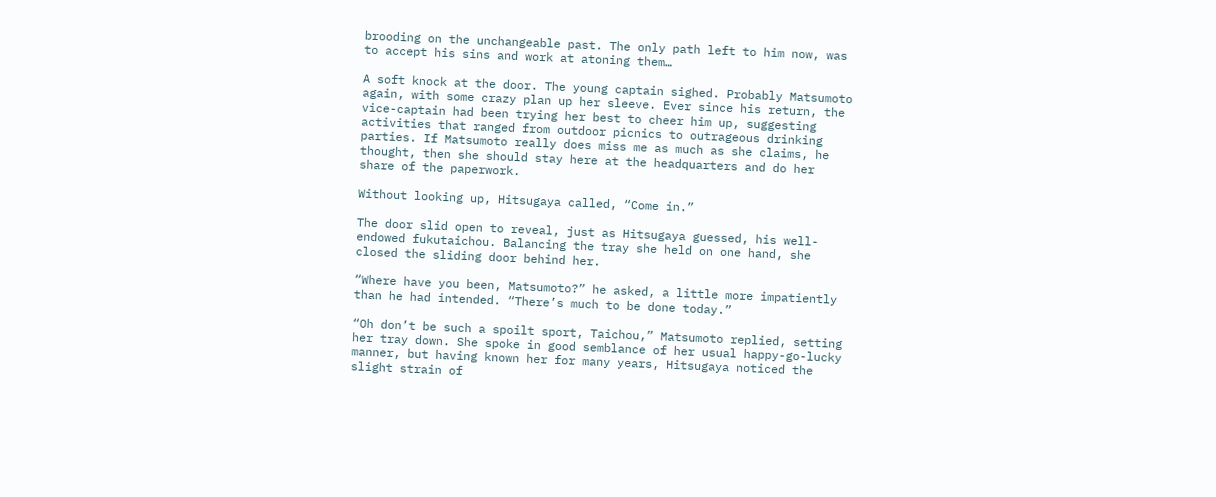brooding on the unchangeable past. The only path left to him now, was to accept his sins and work at atoning them…

A soft knock at the door. The young captain sighed. Probably Matsumoto again, with some crazy plan up her sleeve. Ever since his return, the vice-captain had been trying her best to cheer him up, suggesting activities that ranged from outdoor picnics to outrageous drinking parties. If Matsumoto really does miss me as much as she claims, he thought, then she should stay here at the headquarters and do her share of the paperwork.

Without looking up, Hitsugaya called, “Come in.”

The door slid open to reveal, just as Hitsugaya guessed, his well-endowed fukutaichou. Balancing the tray she held on one hand, she closed the sliding door behind her.

“Where have you been, Matsumoto?” he asked, a little more impatiently than he had intended. “There’s much to be done today.”

“Oh don’t be such a spoilt sport, Taichou,” Matsumoto replied, setting her tray down. She spoke in good semblance of her usual happy-go-lucky manner, but having known her for many years, Hitsugaya noticed the slight strain of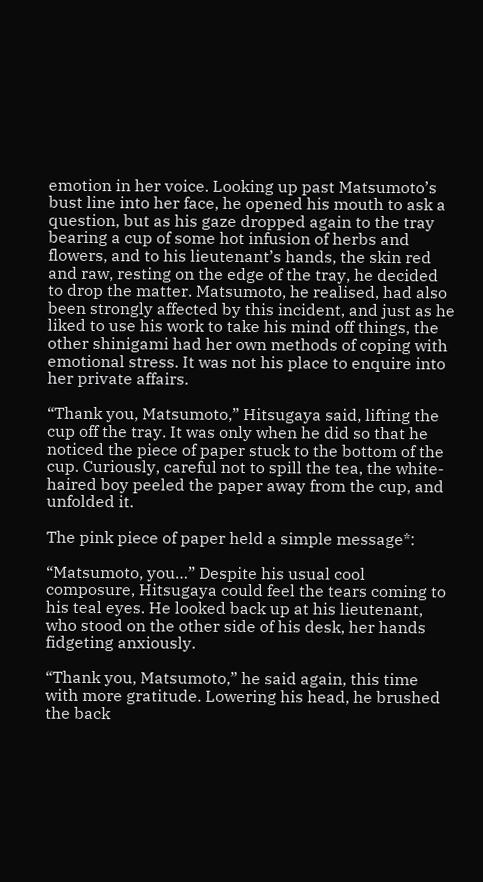emotion in her voice. Looking up past Matsumoto’s bust line into her face, he opened his mouth to ask a question, but as his gaze dropped again to the tray bearing a cup of some hot infusion of herbs and flowers, and to his lieutenant’s hands, the skin red and raw, resting on the edge of the tray, he decided to drop the matter. Matsumoto, he realised, had also been strongly affected by this incident, and just as he liked to use his work to take his mind off things, the other shinigami had her own methods of coping with emotional stress. It was not his place to enquire into her private affairs.

“Thank you, Matsumoto,” Hitsugaya said, lifting the cup off the tray. It was only when he did so that he noticed the piece of paper stuck to the bottom of the cup. Curiously, careful not to spill the tea, the white-haired boy peeled the paper away from the cup, and unfolded it.

The pink piece of paper held a simple message*:

“Matsumoto, you…” Despite his usual cool composure, Hitsugaya could feel the tears coming to his teal eyes. He looked back up at his lieutenant, who stood on the other side of his desk, her hands fidgeting anxiously.

“Thank you, Matsumoto,” he said again, this time with more gratitude. Lowering his head, he brushed the back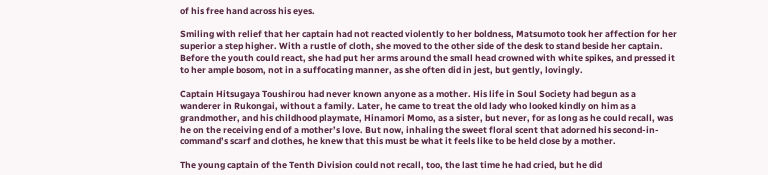of his free hand across his eyes.

Smiling with relief that her captain had not reacted violently to her boldness, Matsumoto took her affection for her superior a step higher. With a rustle of cloth, she moved to the other side of the desk to stand beside her captain. Before the youth could react, she had put her arms around the small head crowned with white spikes, and pressed it to her ample bosom, not in a suffocating manner, as she often did in jest, but gently, lovingly.

Captain Hitsugaya Toushirou had never known anyone as a mother. His life in Soul Society had begun as a wanderer in Rukongai, without a family. Later, he came to treat the old lady who looked kindly on him as a grandmother, and his childhood playmate, Hinamori Momo, as a sister, but never, for as long as he could recall, was he on the receiving end of a mother’s love. But now, inhaling the sweet floral scent that adorned his second-in-command’s scarf and clothes, he knew that this must be what it feels like to be held close by a mother.

The young captain of the Tenth Division could not recall, too, the last time he had cried, but he did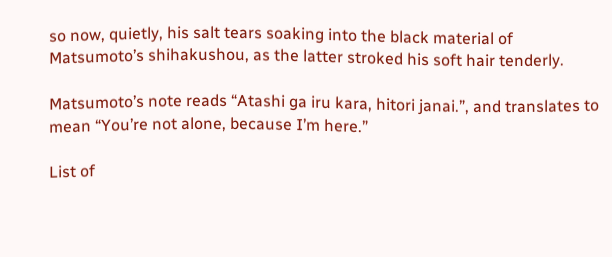so now, quietly, his salt tears soaking into the black material of Matsumoto’s shihakushou, as the latter stroked his soft hair tenderly.

Matsumoto’s note reads “Atashi ga iru kara, hitori janai.”, and translates to mean “You’re not alone, because I’m here.”

List of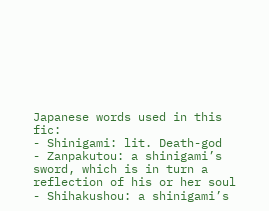Japanese words used in this fic:
- Shinigami: lit. Death-god
- Zanpakutou: a shinigami’s sword, which is in turn a reflection of his or her soul
- Shihakushou: a shinigami’s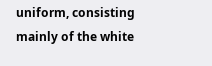uniform, consisting mainly of the white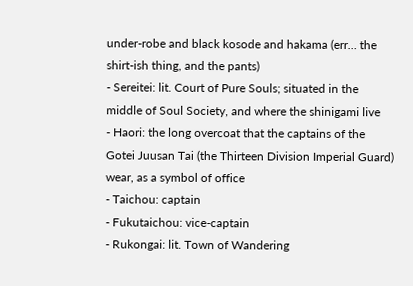under-robe and black kosode and hakama (err… the shirt-ish thing, and the pants)
- Sereitei: lit. Court of Pure Souls; situated in the middle of Soul Society, and where the shinigami live
- Haori: the long overcoat that the captains of the Gotei Juusan Tai (the Thirteen Division Imperial Guard) wear, as a symbol of office
- Taichou: captain
- Fukutaichou: vice-captain
- Rukongai: lit. Town of Wandering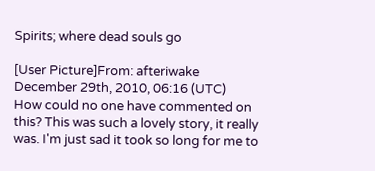Spirits; where dead souls go

[User Picture]From: afteriwake
December 29th, 2010, 06:16 (UTC)
How could no one have commented on this? This was such a lovely story, it really was. I'm just sad it took so long for me to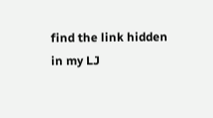find the link hidden in my LJ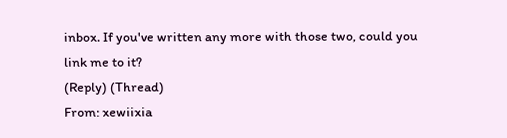inbox. If you've written any more with those two, could you link me to it?
(Reply) (Thread)
From: xewiixia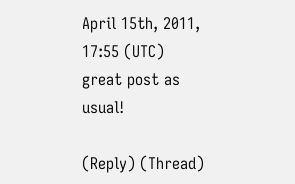April 15th, 2011, 17:55 (UTC)
great post as usual!

(Reply) (Thread)